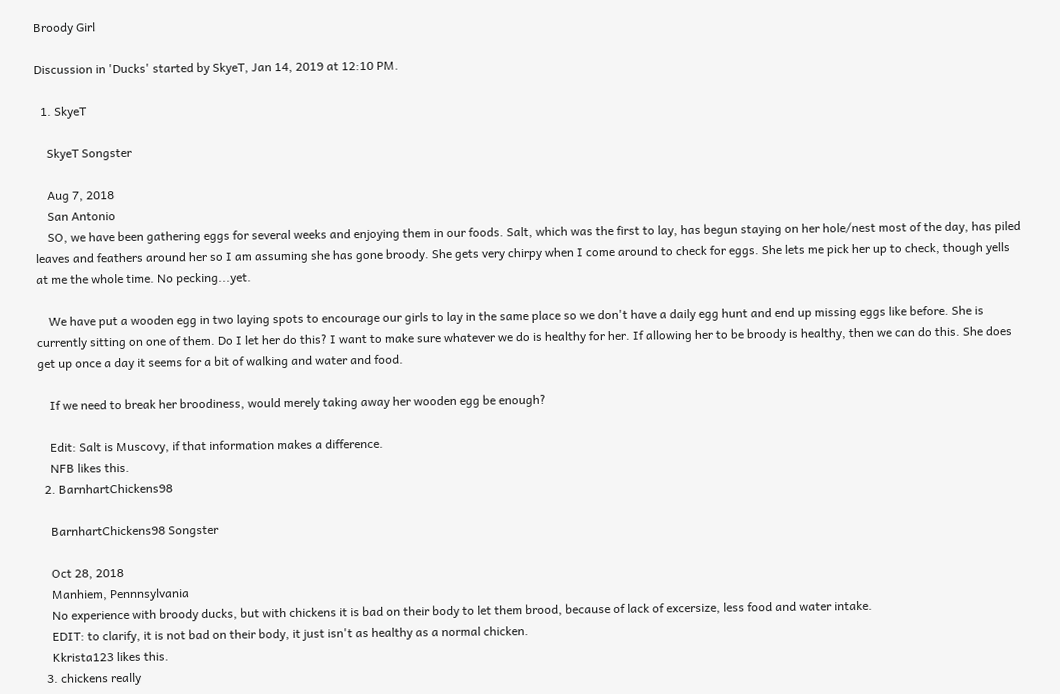Broody Girl

Discussion in 'Ducks' started by SkyeT, Jan 14, 2019 at 12:10 PM.

  1. SkyeT

    SkyeT Songster

    Aug 7, 2018
    San Antonio
    SO, we have been gathering eggs for several weeks and enjoying them in our foods. Salt, which was the first to lay, has begun staying on her hole/nest most of the day, has piled leaves and feathers around her so I am assuming she has gone broody. She gets very chirpy when I come around to check for eggs. She lets me pick her up to check, though yells at me the whole time. No pecking...yet.

    We have put a wooden egg in two laying spots to encourage our girls to lay in the same place so we don't have a daily egg hunt and end up missing eggs like before. She is currently sitting on one of them. Do I let her do this? I want to make sure whatever we do is healthy for her. If allowing her to be broody is healthy, then we can do this. She does get up once a day it seems for a bit of walking and water and food.

    If we need to break her broodiness, would merely taking away her wooden egg be enough?

    Edit: Salt is Muscovy, if that information makes a difference.
    NFB likes this.
  2. BarnhartChickens98

    BarnhartChickens98 Songster

    Oct 28, 2018
    Manhiem, Pennnsylvania
    No experience with broody ducks, but with chickens it is bad on their body to let them brood, because of lack of excersize, less food and water intake.
    EDIT: to clarify, it is not bad on their body, it just isn't as healthy as a normal chicken.
    Kkrista123 likes this.
  3. chickens really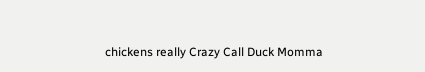chickens really Crazy Call Duck Momma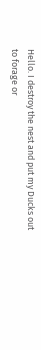Hello. I destroy the nest and put my Ducks out to forage or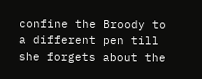confine the Broody to a different pen till she forgets about the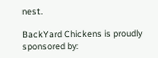nest.

BackYard Chickens is proudly sponsored by: